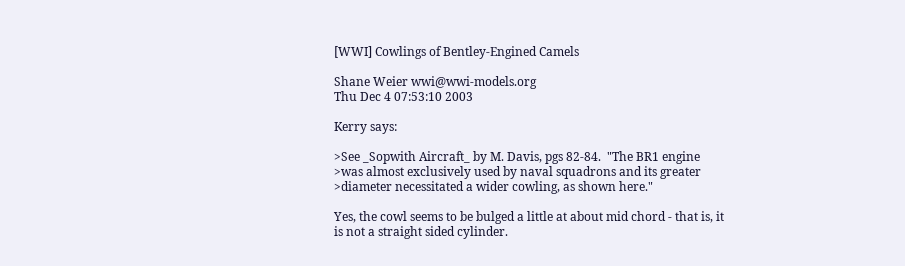[WWI] Cowlings of Bentley-Engined Camels

Shane Weier wwi@wwi-models.org
Thu Dec 4 07:53:10 2003

Kerry says:

>See _Sopwith Aircraft_ by M. Davis, pgs 82-84.  "The BR1 engine
>was almost exclusively used by naval squadrons and its greater
>diameter necessitated a wider cowling, as shown here."

Yes, the cowl seems to be bulged a little at about mid chord - that is, it
is not a straight sided cylinder.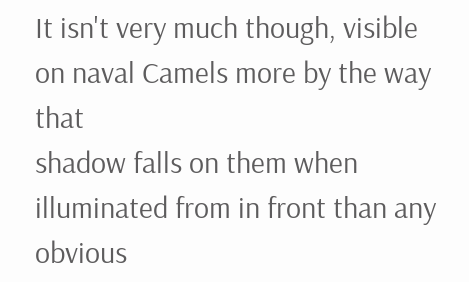It isn't very much though, visible on naval Camels more by the way that
shadow falls on them when illuminated from in front than any obvious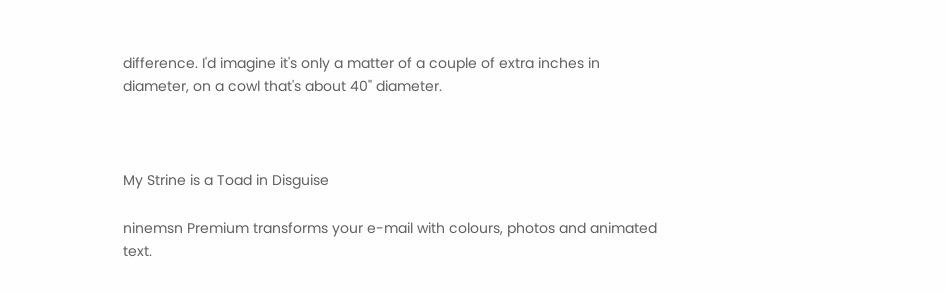difference. I'd imagine it's only a matter of a couple of extra inches in
diameter, on a cowl that's about 40" diameter.



My Strine is a Toad in Disguise

ninemsn Premium transforms your e-mail with colours, photos and animated
text.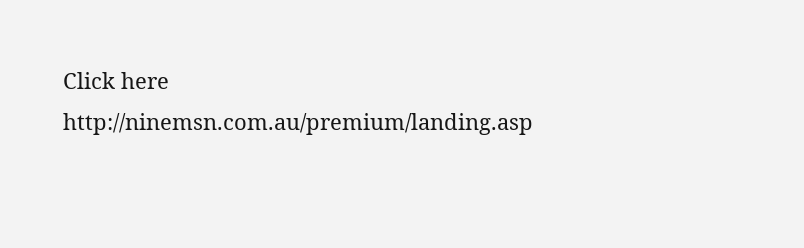Click here  http://ninemsn.com.au/premium/landing.asp